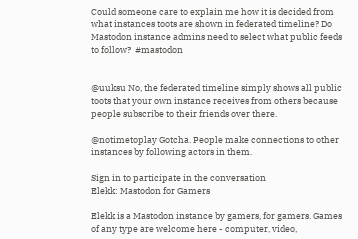Could someone care to explain me how it is decided from what instances toots are shown in federated timeline? Do Mastodon instance admins need to select what public feeds to follow?  #mastodon


@uuksu No, the federated timeline simply shows all public toots that your own instance receives from others because people subscribe to their friends over there.

@notimetoplay Gotcha. People make connections to other instances by following actors in them.

Sign in to participate in the conversation
Elekk: Mastodon for Gamers

Elekk is a Mastodon instance by gamers, for gamers. Games of any type are welcome here - computer, video,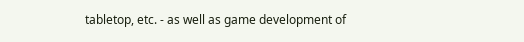tabletop, etc. - as well as game development of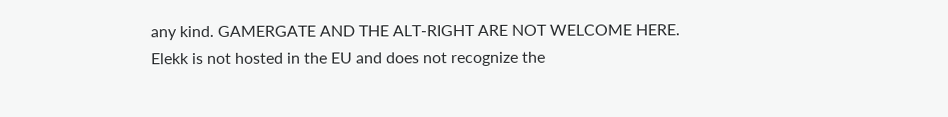any kind. GAMERGATE AND THE ALT-RIGHT ARE NOT WELCOME HERE. Elekk is not hosted in the EU and does not recognize the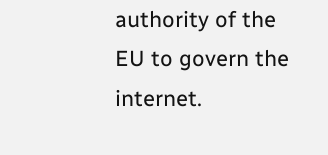authority of the EU to govern the internet.